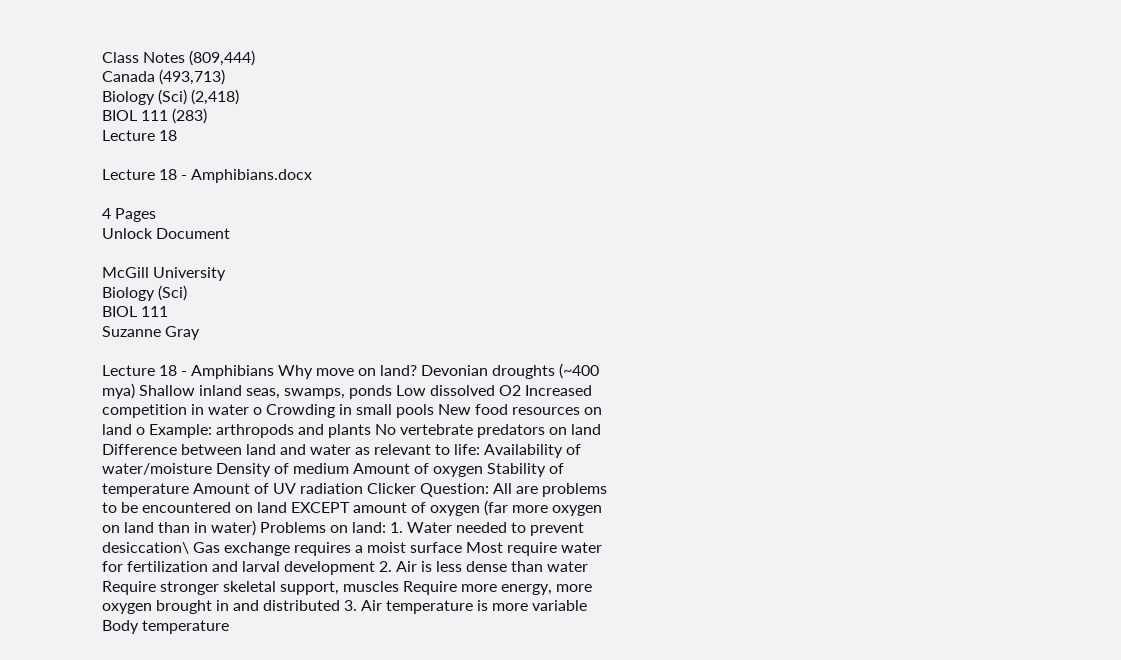Class Notes (809,444)
Canada (493,713)
Biology (Sci) (2,418)
BIOL 111 (283)
Lecture 18

Lecture 18 - Amphibians.docx

4 Pages
Unlock Document

McGill University
Biology (Sci)
BIOL 111
Suzanne Gray

Lecture 18 - Amphibians Why move on land? Devonian droughts (~400 mya) Shallow inland seas, swamps, ponds Low dissolved O2 Increased competition in water o Crowding in small pools New food resources on land o Example: arthropods and plants No vertebrate predators on land Difference between land and water as relevant to life: Availability of water/moisture Density of medium Amount of oxygen Stability of temperature Amount of UV radiation Clicker Question: All are problems to be encountered on land EXCEPT amount of oxygen (far more oxygen on land than in water) Problems on land: 1. Water needed to prevent desiccation\ Gas exchange requires a moist surface Most require water for fertilization and larval development 2. Air is less dense than water Require stronger skeletal support, muscles Require more energy, more oxygen brought in and distributed 3. Air temperature is more variable Body temperature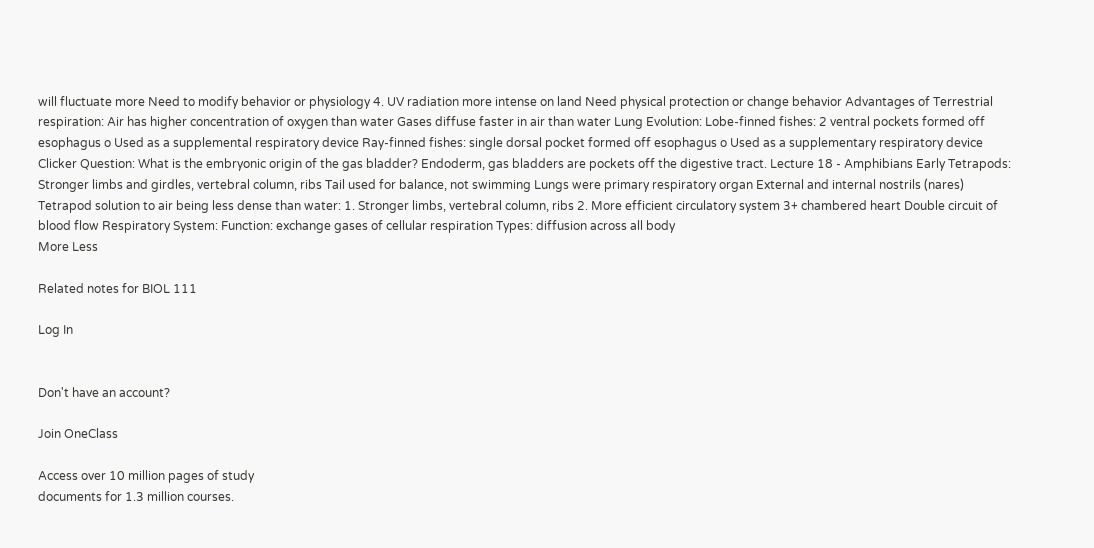will fluctuate more Need to modify behavior or physiology 4. UV radiation more intense on land Need physical protection or change behavior Advantages of Terrestrial respiration: Air has higher concentration of oxygen than water Gases diffuse faster in air than water Lung Evolution: Lobe-finned fishes: 2 ventral pockets formed off esophagus o Used as a supplemental respiratory device Ray-finned fishes: single dorsal pocket formed off esophagus o Used as a supplementary respiratory device Clicker Question: What is the embryonic origin of the gas bladder? Endoderm, gas bladders are pockets off the digestive tract. Lecture 18 - Amphibians Early Tetrapods: Stronger limbs and girdles, vertebral column, ribs Tail used for balance, not swimming Lungs were primary respiratory organ External and internal nostrils (nares) Tetrapod solution to air being less dense than water: 1. Stronger limbs, vertebral column, ribs 2. More efficient circulatory system 3+ chambered heart Double circuit of blood flow Respiratory System: Function: exchange gases of cellular respiration Types: diffusion across all body
More Less

Related notes for BIOL 111

Log In


Don't have an account?

Join OneClass

Access over 10 million pages of study
documents for 1.3 million courses.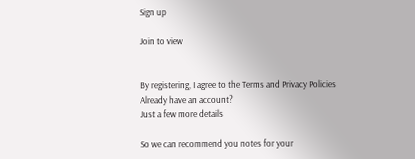Sign up

Join to view


By registering, I agree to the Terms and Privacy Policies
Already have an account?
Just a few more details

So we can recommend you notes for your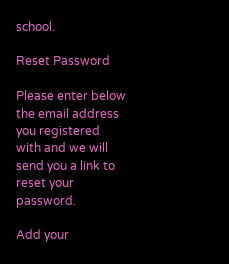school.

Reset Password

Please enter below the email address you registered with and we will send you a link to reset your password.

Add your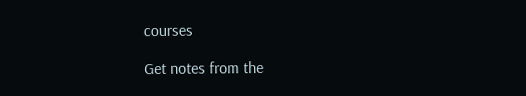courses

Get notes from the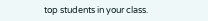top students in your class.